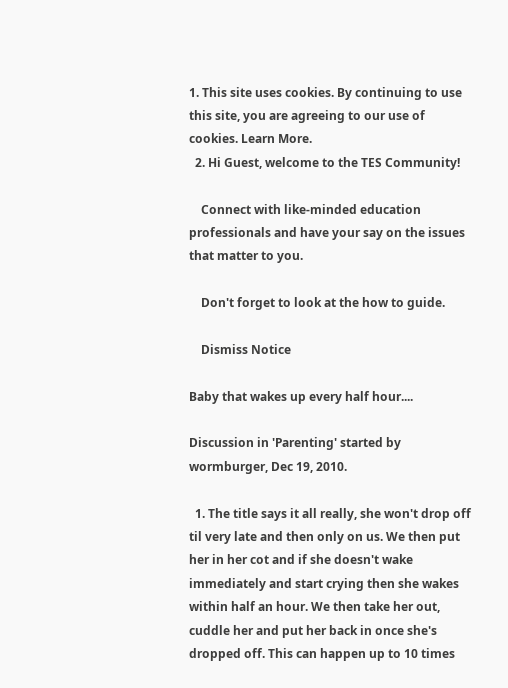1. This site uses cookies. By continuing to use this site, you are agreeing to our use of cookies. Learn More.
  2. Hi Guest, welcome to the TES Community!

    Connect with like-minded education professionals and have your say on the issues that matter to you.

    Don't forget to look at the how to guide.

    Dismiss Notice

Baby that wakes up every half hour....

Discussion in 'Parenting' started by wormburger, Dec 19, 2010.

  1. The title says it all really, she won't drop off til very late and then only on us. We then put her in her cot and if she doesn't wake immediately and start crying then she wakes within half an hour. We then take her out, cuddle her and put her back in once she's dropped off. This can happen up to 10 times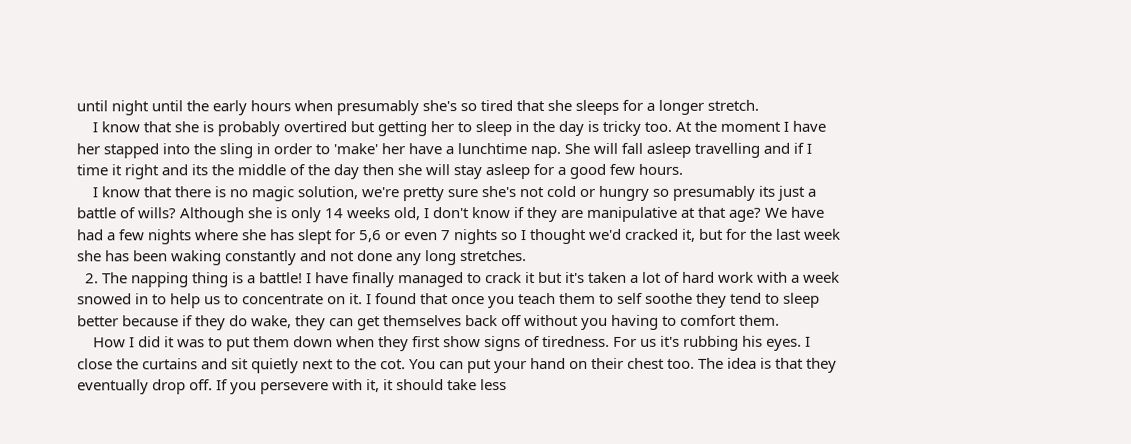until night until the early hours when presumably she's so tired that she sleeps for a longer stretch.
    I know that she is probably overtired but getting her to sleep in the day is tricky too. At the moment I have her stapped into the sling in order to 'make' her have a lunchtime nap. She will fall asleep travelling and if I time it right and its the middle of the day then she will stay asleep for a good few hours.
    I know that there is no magic solution, we're pretty sure she's not cold or hungry so presumably its just a battle of wills? Although she is only 14 weeks old, I don't know if they are manipulative at that age? We have had a few nights where she has slept for 5,6 or even 7 nights so I thought we'd cracked it, but for the last week she has been waking constantly and not done any long stretches.
  2. The napping thing is a battle! I have finally managed to crack it but it's taken a lot of hard work with a week snowed in to help us to concentrate on it. I found that once you teach them to self soothe they tend to sleep better because if they do wake, they can get themselves back off without you having to comfort them.
    How I did it was to put them down when they first show signs of tiredness. For us it's rubbing his eyes. I close the curtains and sit quietly next to the cot. You can put your hand on their chest too. The idea is that they eventually drop off. If you persevere with it, it should take less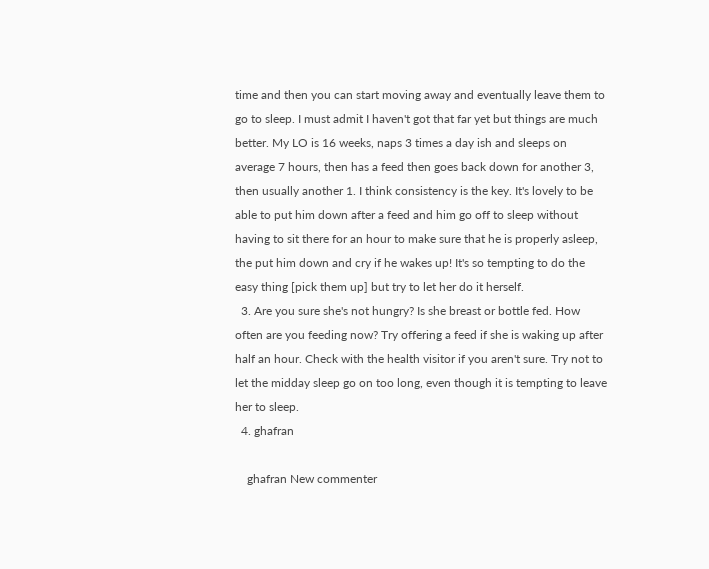time and then you can start moving away and eventually leave them to go to sleep. I must admit I haven't got that far yet but things are much better. My LO is 16 weeks, naps 3 times a day ish and sleeps on average 7 hours, then has a feed then goes back down for another 3, then usually another 1. I think consistency is the key. It's lovely to be able to put him down after a feed and him go off to sleep without having to sit there for an hour to make sure that he is properly asleep, the put him down and cry if he wakes up! It's so tempting to do the easy thing [pick them up] but try to let her do it herself.
  3. Are you sure she's not hungry? Is she breast or bottle fed. How often are you feeding now? Try offering a feed if she is waking up after half an hour. Check with the health visitor if you aren't sure. Try not to let the midday sleep go on too long, even though it is tempting to leave her to sleep.
  4. ghafran

    ghafran New commenter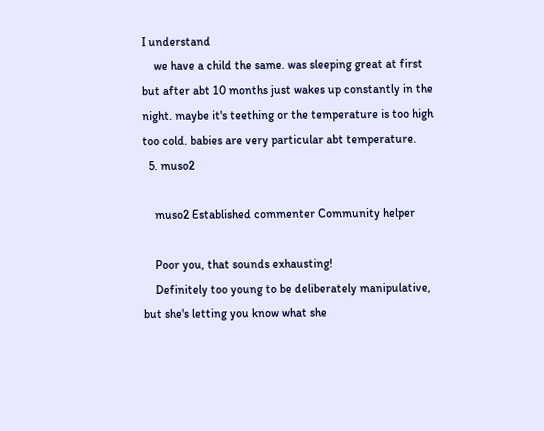I understand
    we have a child the same. was sleeping great at first but after abt 10 months just wakes up constantly in the night. maybe it's teething or the temperature is too high too cold. babies are very particular abt temperature.
  5. muso2

    muso2 Established commenter Community helper

    Poor you, that sounds exhausting!
    Definitely too young to be deliberately manipulative, but she's letting you know what she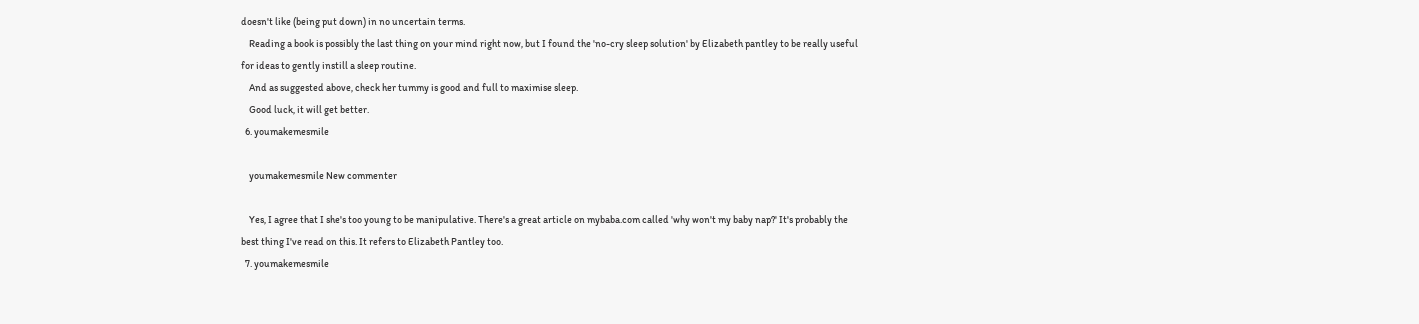doesn't like (being put down) in no uncertain terms.
    Reading a book is possibly the last thing on your mind right now, but I found the 'no-cry sleep solution' by Elizabeth pantley to be really useful for ideas to gently instill a sleep routine.
    And as suggested above, check her tummy is good and full to maximise sleep.
    Good luck, it will get better.
  6. youmakemesmile

    youmakemesmile New commenter

    Yes, I agree that I she's too young to be manipulative. There's a great article on mybaba.com called 'why won't my baby nap?' It's probably the best thing I've read on this. It refers to Elizabeth Pantley too.
  7. youmakemesmile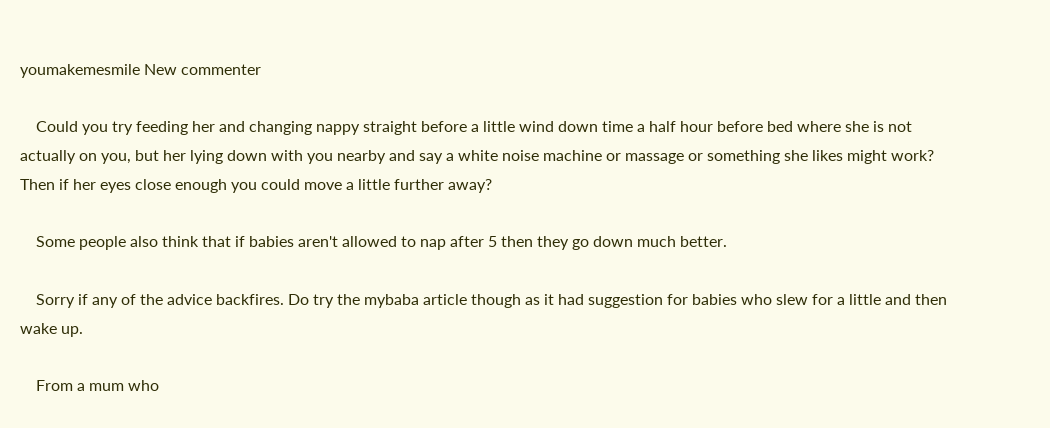youmakemesmile New commenter

    Could you try feeding her and changing nappy straight before a little wind down time a half hour before bed where she is not actually on you, but her lying down with you nearby and say a white noise machine or massage or something she likes might work? Then if her eyes close enough you could move a little further away?

    Some people also think that if babies aren't allowed to nap after 5 then they go down much better.

    Sorry if any of the advice backfires. Do try the mybaba article though as it had suggestion for babies who slew for a little and then wake up.

    From a mum who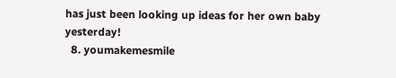has just been looking up ideas for her own baby yesterday!
  8. youmakemesmile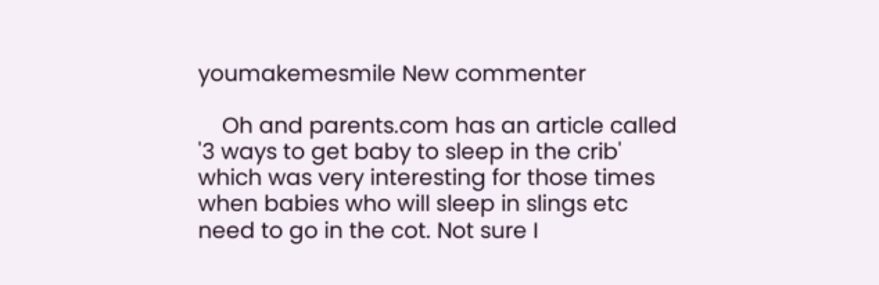youmakemesmile New commenter

    Oh and parents.com has an article called '3 ways to get baby to sleep in the crib' which was very interesting for those times when babies who will sleep in slings etc need to go in the cot. Not sure I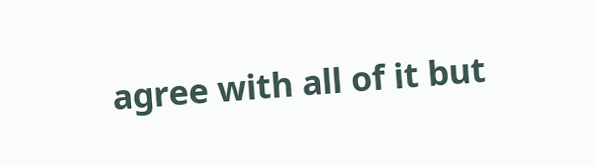agree with all of it but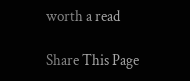worth a read

Share This Page